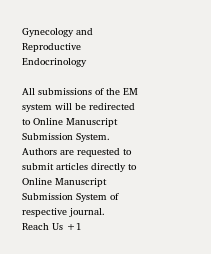Gynecology and Reproductive Endocrinology

All submissions of the EM system will be redirected to Online Manuscript Submission System. Authors are requested to submit articles directly to Online Manuscript Submission System of respective journal.
Reach Us +1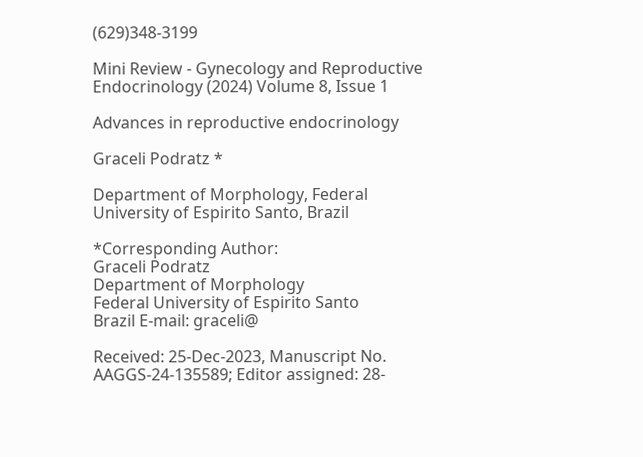(629)348-3199

Mini Review - Gynecology and Reproductive Endocrinology (2024) Volume 8, Issue 1

Advances in reproductive endocrinology

Graceli Podratz *

Department of Morphology, Federal University of Espirito Santo, Brazil

*Corresponding Author:
Graceli Podratz
Department of Morphology
Federal University of Espirito Santo
Brazil E-mail: graceli@

Received: 25-Dec-2023, Manuscript No. AAGGS-24-135589; Editor assigned: 28-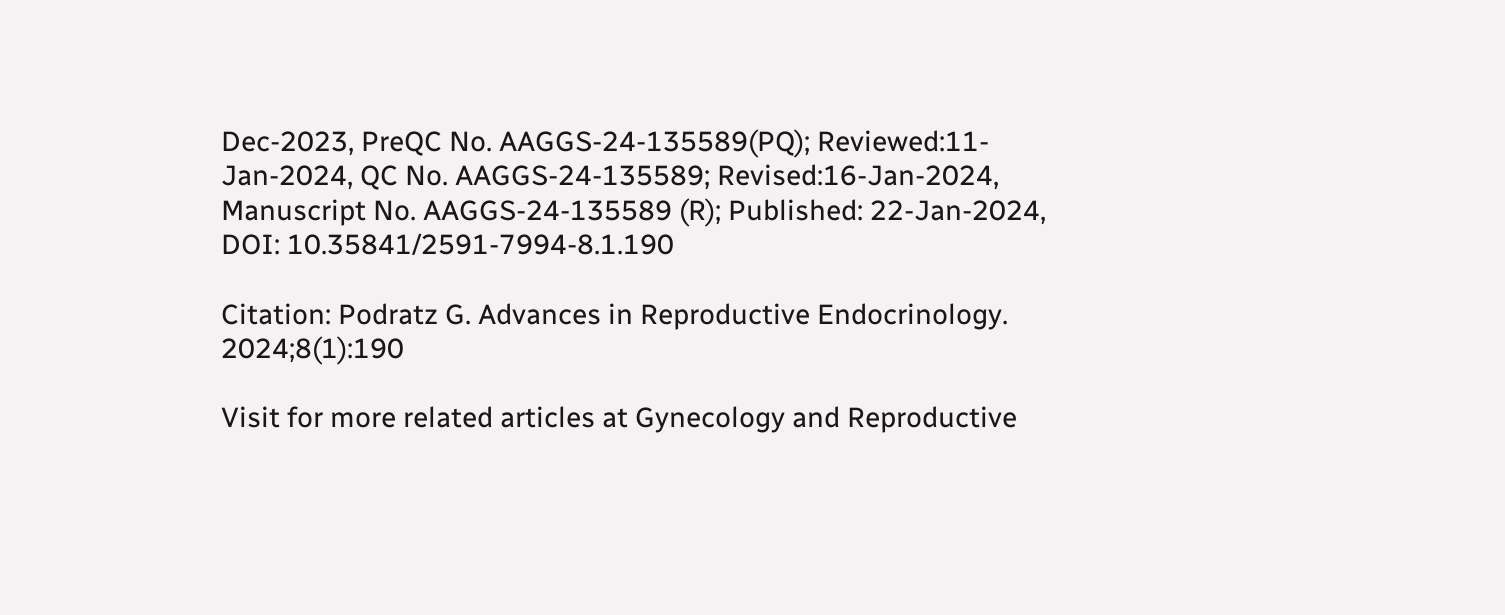Dec-2023, PreQC No. AAGGS-24-135589(PQ); Reviewed:11-Jan-2024, QC No. AAGGS-24-135589; Revised:16-Jan-2024, Manuscript No. AAGGS-24-135589 (R); Published: 22-Jan-2024, DOI: 10.35841/2591-7994-8.1.190

Citation: Podratz G. Advances in Reproductive Endocrinology. 2024;8(1):190

Visit for more related articles at Gynecology and Reproductive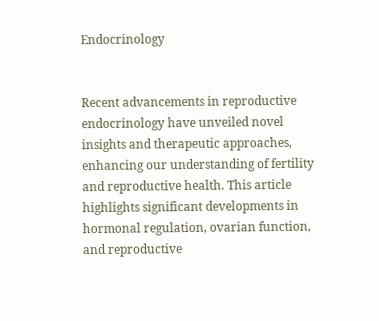Endocrinology


Recent advancements in reproductive endocrinology have unveiled novel insights and therapeutic approaches, enhancing our understanding of fertility and reproductive health. This article highlights significant developments in hormonal regulation, ovarian function, and reproductive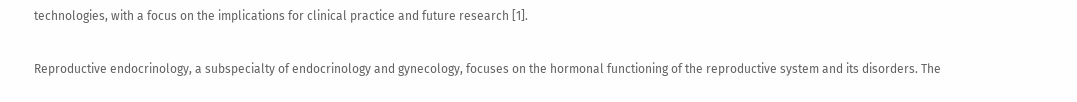technologies, with a focus on the implications for clinical practice and future research [1].

Reproductive endocrinology, a subspecialty of endocrinology and gynecology, focuses on the hormonal functioning of the reproductive system and its disorders. The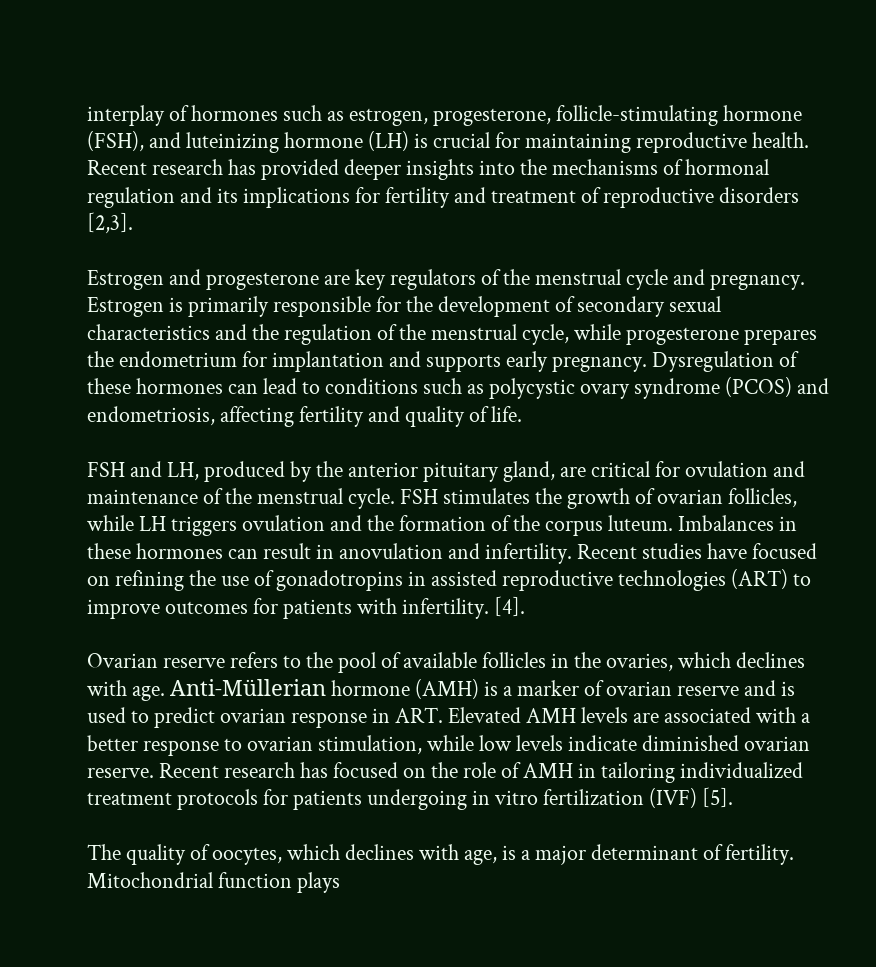interplay of hormones such as estrogen, progesterone, follicle-stimulating hormone (FSH), and luteinizing hormone (LH) is crucial for maintaining reproductive health. Recent research has provided deeper insights into the mechanisms of hormonal regulation and its implications for fertility and treatment of reproductive disorders [2,3].

Estrogen and progesterone are key regulators of the menstrual cycle and pregnancy. Estrogen is primarily responsible for the development of secondary sexual characteristics and the regulation of the menstrual cycle, while progesterone prepares the endometrium for implantation and supports early pregnancy. Dysregulation of these hormones can lead to conditions such as polycystic ovary syndrome (PCOS) and endometriosis, affecting fertility and quality of life.

FSH and LH, produced by the anterior pituitary gland, are critical for ovulation and maintenance of the menstrual cycle. FSH stimulates the growth of ovarian follicles, while LH triggers ovulation and the formation of the corpus luteum. Imbalances in these hormones can result in anovulation and infertility. Recent studies have focused on refining the use of gonadotropins in assisted reproductive technologies (ART) to improve outcomes for patients with infertility. [4].

Ovarian reserve refers to the pool of available follicles in the ovaries, which declines with age. Anti-Müllerian hormone (AMH) is a marker of ovarian reserve and is used to predict ovarian response in ART. Elevated AMH levels are associated with a better response to ovarian stimulation, while low levels indicate diminished ovarian reserve. Recent research has focused on the role of AMH in tailoring individualized treatment protocols for patients undergoing in vitro fertilization (IVF) [5].

The quality of oocytes, which declines with age, is a major determinant of fertility. Mitochondrial function plays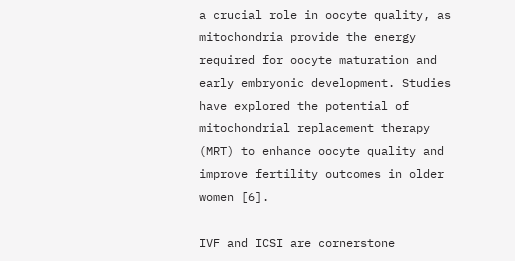a crucial role in oocyte quality, as mitochondria provide the energy required for oocyte maturation and early embryonic development. Studies have explored the potential of mitochondrial replacement therapy (MRT) to enhance oocyte quality and improve fertility outcomes in older women [6].

IVF and ICSI are cornerstone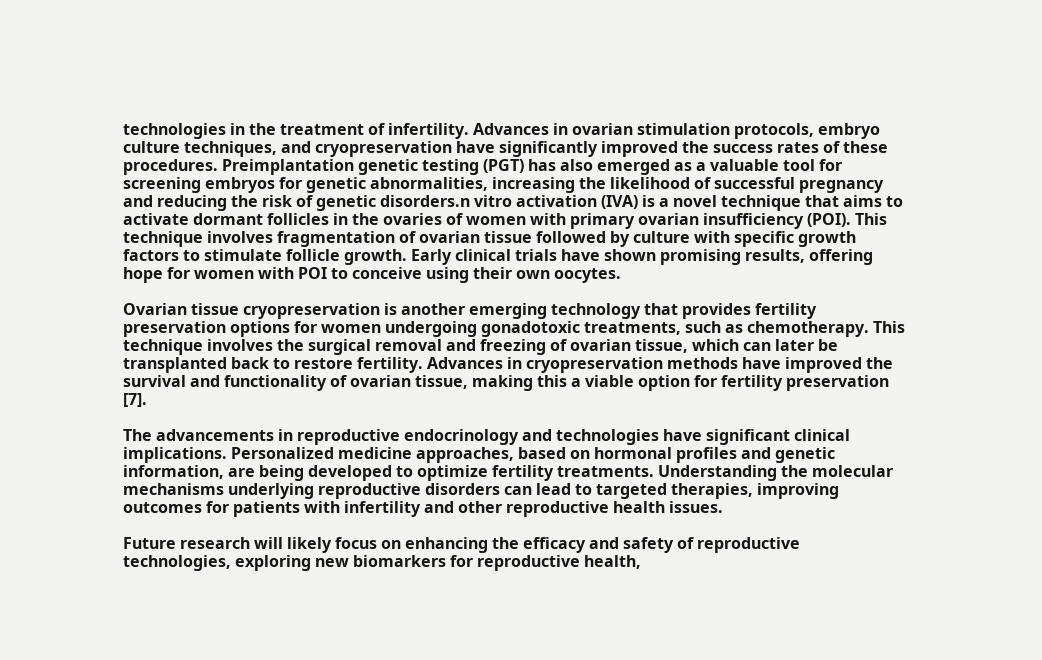technologies in the treatment of infertility. Advances in ovarian stimulation protocols, embryo culture techniques, and cryopreservation have significantly improved the success rates of these procedures. Preimplantation genetic testing (PGT) has also emerged as a valuable tool for screening embryos for genetic abnormalities, increasing the likelihood of successful pregnancy and reducing the risk of genetic disorders.n vitro activation (IVA) is a novel technique that aims to activate dormant follicles in the ovaries of women with primary ovarian insufficiency (POI). This technique involves fragmentation of ovarian tissue followed by culture with specific growth factors to stimulate follicle growth. Early clinical trials have shown promising results, offering hope for women with POI to conceive using their own oocytes.

Ovarian tissue cryopreservation is another emerging technology that provides fertility preservation options for women undergoing gonadotoxic treatments, such as chemotherapy. This technique involves the surgical removal and freezing of ovarian tissue, which can later be transplanted back to restore fertility. Advances in cryopreservation methods have improved the survival and functionality of ovarian tissue, making this a viable option for fertility preservation [7].

The advancements in reproductive endocrinology and technologies have significant clinical implications. Personalized medicine approaches, based on hormonal profiles and genetic information, are being developed to optimize fertility treatments. Understanding the molecular mechanisms underlying reproductive disorders can lead to targeted therapies, improving outcomes for patients with infertility and other reproductive health issues.

Future research will likely focus on enhancing the efficacy and safety of reproductive technologies, exploring new biomarkers for reproductive health,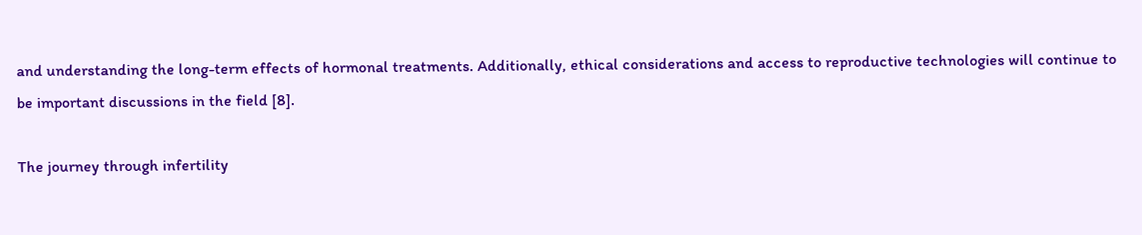and understanding the long-term effects of hormonal treatments. Additionally, ethical considerations and access to reproductive technologies will continue to be important discussions in the field [8].

The journey through infertility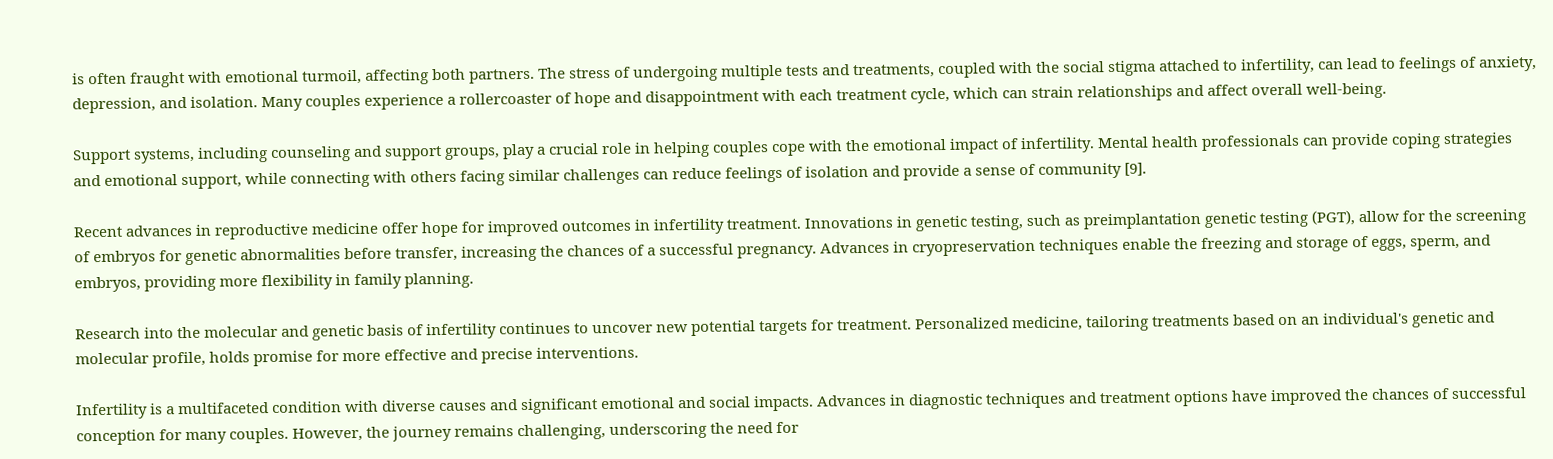is often fraught with emotional turmoil, affecting both partners. The stress of undergoing multiple tests and treatments, coupled with the social stigma attached to infertility, can lead to feelings of anxiety, depression, and isolation. Many couples experience a rollercoaster of hope and disappointment with each treatment cycle, which can strain relationships and affect overall well-being.

Support systems, including counseling and support groups, play a crucial role in helping couples cope with the emotional impact of infertility. Mental health professionals can provide coping strategies and emotional support, while connecting with others facing similar challenges can reduce feelings of isolation and provide a sense of community [9].

Recent advances in reproductive medicine offer hope for improved outcomes in infertility treatment. Innovations in genetic testing, such as preimplantation genetic testing (PGT), allow for the screening of embryos for genetic abnormalities before transfer, increasing the chances of a successful pregnancy. Advances in cryopreservation techniques enable the freezing and storage of eggs, sperm, and embryos, providing more flexibility in family planning.

Research into the molecular and genetic basis of infertility continues to uncover new potential targets for treatment. Personalized medicine, tailoring treatments based on an individual's genetic and molecular profile, holds promise for more effective and precise interventions.

Infertility is a multifaceted condition with diverse causes and significant emotional and social impacts. Advances in diagnostic techniques and treatment options have improved the chances of successful conception for many couples. However, the journey remains challenging, underscoring the need for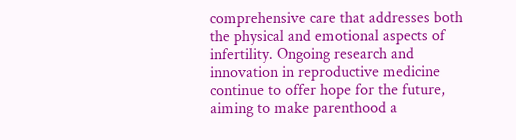comprehensive care that addresses both the physical and emotional aspects of infertility. Ongoing research and innovation in reproductive medicine continue to offer hope for the future, aiming to make parenthood a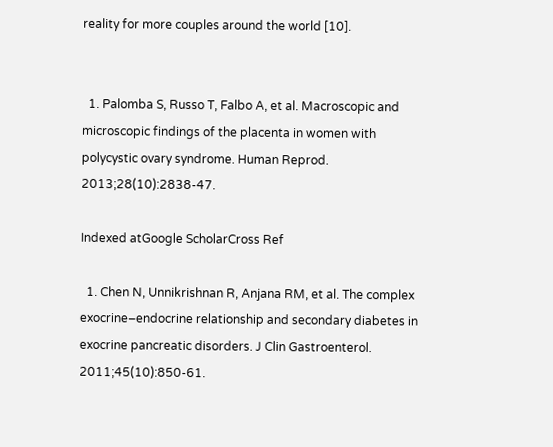reality for more couples around the world [10].


  1. Palomba S, Russo T, Falbo A, et al. Macroscopic and microscopic findings of the placenta in women with polycystic ovary syndrome. Human Reprod. 2013;28(10):2838-47.

Indexed atGoogle ScholarCross Ref

  1. Chen N, Unnikrishnan R, Anjana RM, et al. The complex exocrine–endocrine relationship and secondary diabetes in exocrine pancreatic disorders. J Clin Gastroenterol. 2011;45(10):850-61.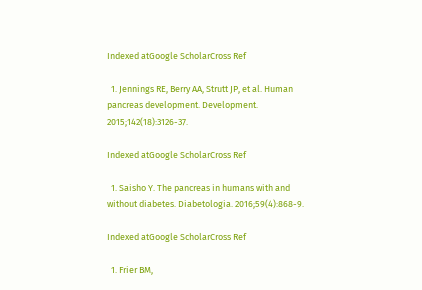Indexed atGoogle ScholarCross Ref

  1. Jennings RE, Berry AA, Strutt JP, et al. Human pancreas development. Development. 2015;142(18):3126-37.

Indexed atGoogle ScholarCross Ref

  1. Saisho Y. The pancreas in humans with and without diabetes. Diabetologia. 2016;59(4):868-9.

Indexed atGoogle ScholarCross Ref

  1. Frier BM,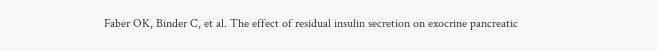Faber OK, Binder C, et al. The effect of residual insulin secretion on exocrine pancreatic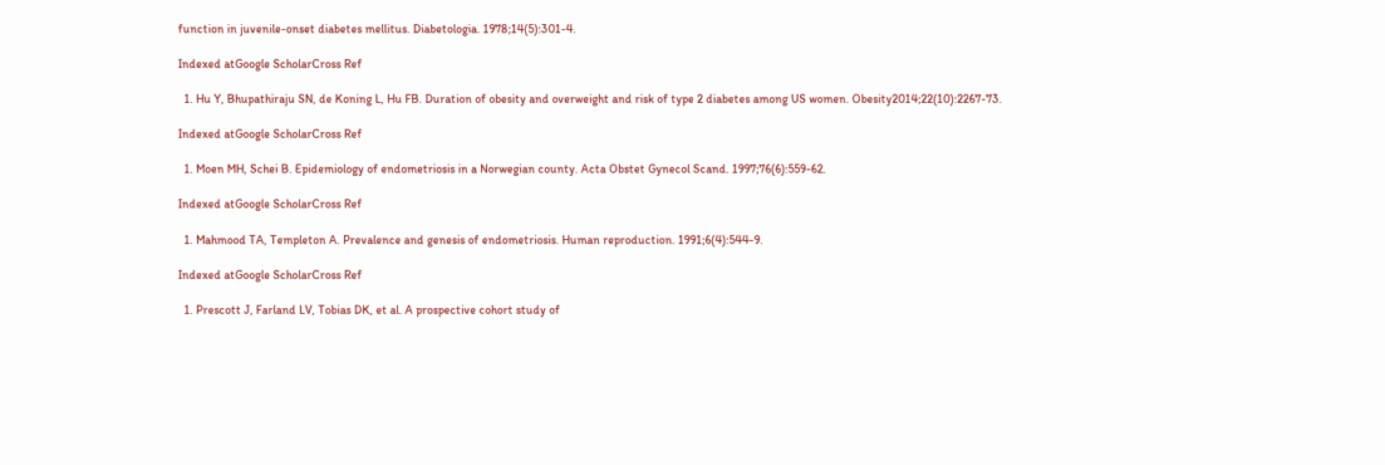function in juvenile-onset diabetes mellitus. Diabetologia. 1978;14(5):301-4.

Indexed atGoogle ScholarCross Ref

  1. Hu Y, Bhupathiraju SN, de Koning L, Hu FB. Duration of obesity and overweight and risk of type 2 diabetes among US women. Obesity2014;22(10):2267-73.

Indexed atGoogle ScholarCross Ref

  1. Moen MH, Schei B. Epidemiology of endometriosis in a Norwegian county. Acta Obstet Gynecol Scand. 1997;76(6):559-62.

Indexed atGoogle ScholarCross Ref

  1. Mahmood TA, Templeton A. Prevalence and genesis of endometriosis. Human reproduction. 1991;6(4):544-9.

Indexed atGoogle ScholarCross Ref

  1. Prescott J, Farland LV, Tobias DK, et al. A prospective cohort study of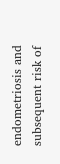endometriosis and subsequent risk of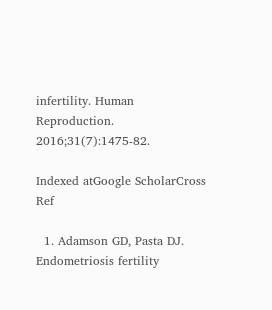infertility. Human Reproduction. 2016;31(7):1475-82.

Indexed atGoogle ScholarCross Ref

  1. Adamson GD, Pasta DJ. Endometriosis fertility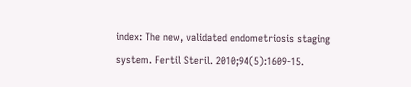index: The new, validated endometriosis staging system. Fertil Steril. 2010;94(5):1609-15.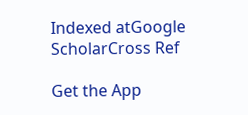Indexed atGoogle ScholarCross Ref

Get the App